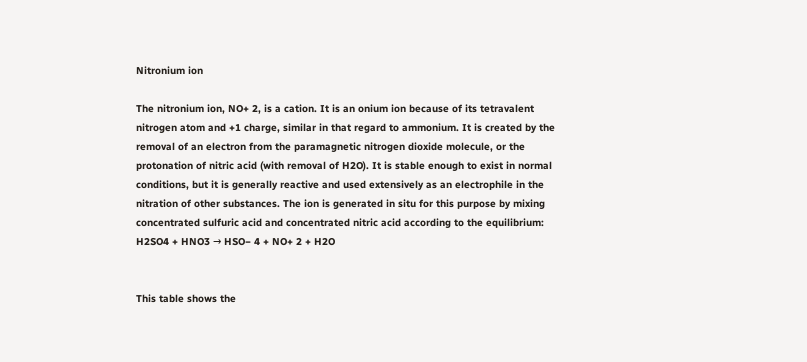Nitronium ion

The nitronium ion, NO+ 2, is a cation. It is an onium ion because of its tetravalent nitrogen atom and +1 charge, similar in that regard to ammonium. It is created by the removal of an electron from the paramagnetic nitrogen dioxide molecule, or the protonation of nitric acid (with removal of H2O). It is stable enough to exist in normal conditions, but it is generally reactive and used extensively as an electrophile in the nitration of other substances. The ion is generated in situ for this purpose by mixing concentrated sulfuric acid and concentrated nitric acid according to the equilibrium: H2SO4 + HNO3 → HSO− 4 + NO+ 2 + H2O


This table shows the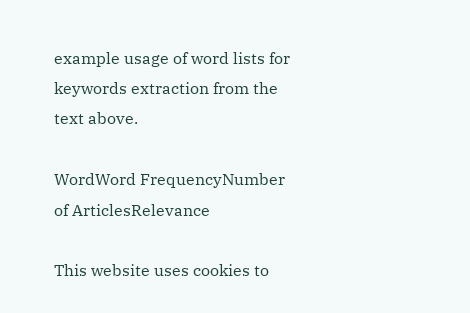example usage of word lists for keywords extraction from the text above.

WordWord FrequencyNumber of ArticlesRelevance

This website uses cookies to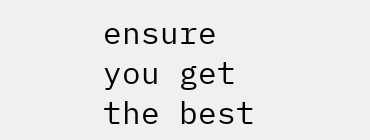ensure you get the best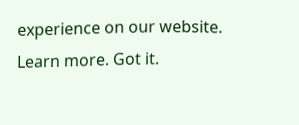experience on our website. Learn more. Got it.